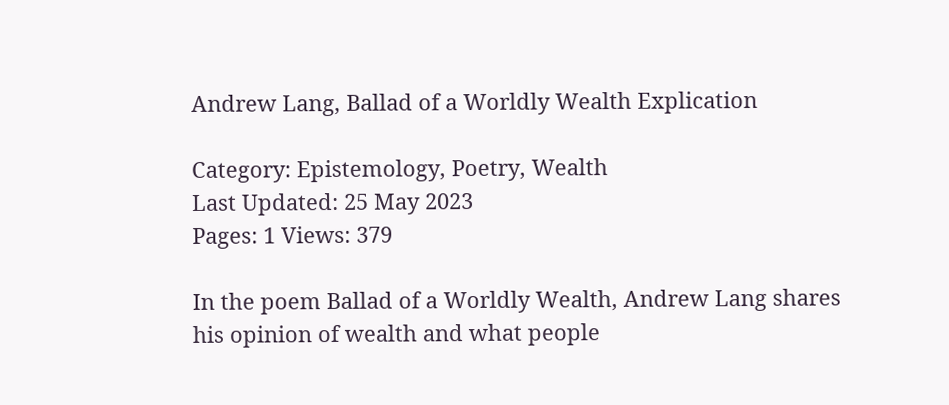Andrew Lang, Ballad of a Worldly Wealth Explication

Category: Epistemology, Poetry, Wealth
Last Updated: 25 May 2023
Pages: 1 Views: 379

In the poem Ballad of a Worldly Wealth, Andrew Lang shares his opinion of wealth and what people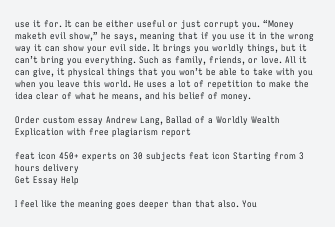use it for. It can be either useful or just corrupt you. “Money maketh evil show,” he says, meaning that if you use it in the wrong way it can show your evil side. It brings you worldly things, but it can’t bring you everything. Such as family, friends, or love. All it can give, it physical things that you won’t be able to take with you when you leave this world. He uses a lot of repetition to make the idea clear of what he means, and his belief of money.

Order custom essay Andrew Lang, Ballad of a Worldly Wealth Explication with free plagiarism report

feat icon 450+ experts on 30 subjects feat icon Starting from 3 hours delivery
Get Essay Help

I feel like the meaning goes deeper than that also. You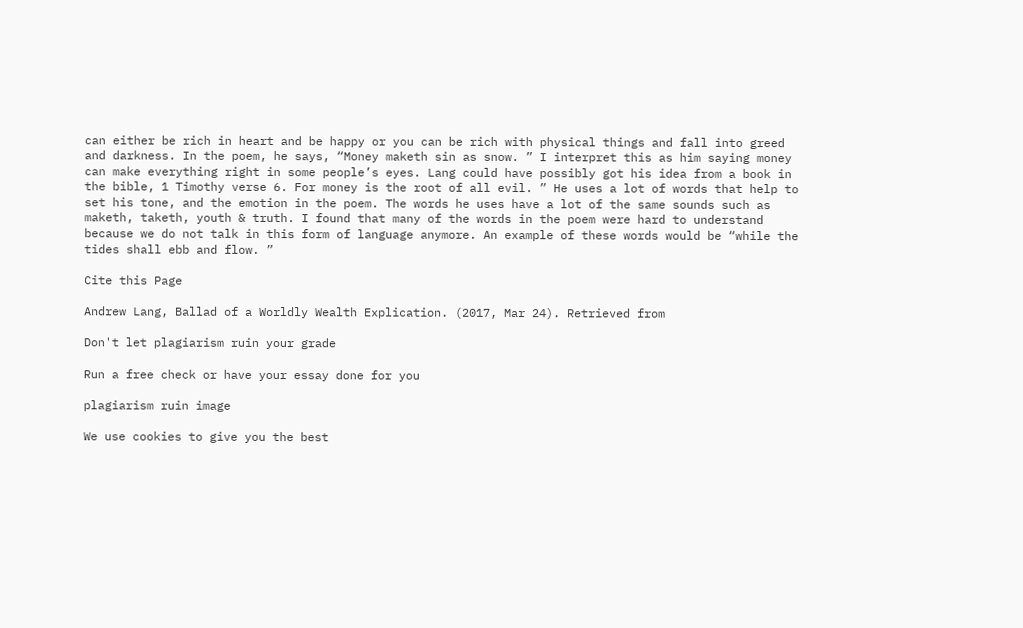can either be rich in heart and be happy or you can be rich with physical things and fall into greed and darkness. In the poem, he says, “Money maketh sin as snow. ” I interpret this as him saying money can make everything right in some people’s eyes. Lang could have possibly got his idea from a book in the bible, 1 Timothy verse 6. For money is the root of all evil. ” He uses a lot of words that help to set his tone, and the emotion in the poem. The words he uses have a lot of the same sounds such as maketh, taketh, youth & truth. I found that many of the words in the poem were hard to understand because we do not talk in this form of language anymore. An example of these words would be “while the tides shall ebb and flow. ”

Cite this Page

Andrew Lang, Ballad of a Worldly Wealth Explication. (2017, Mar 24). Retrieved from

Don't let plagiarism ruin your grade

Run a free check or have your essay done for you

plagiarism ruin image

We use cookies to give you the best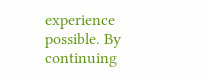experience possible. By continuing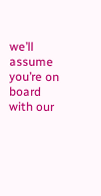we’ll assume you’re on board with our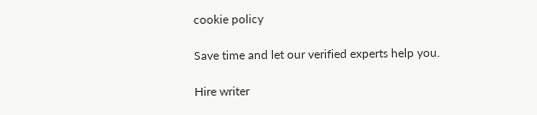cookie policy

Save time and let our verified experts help you.

Hire writer